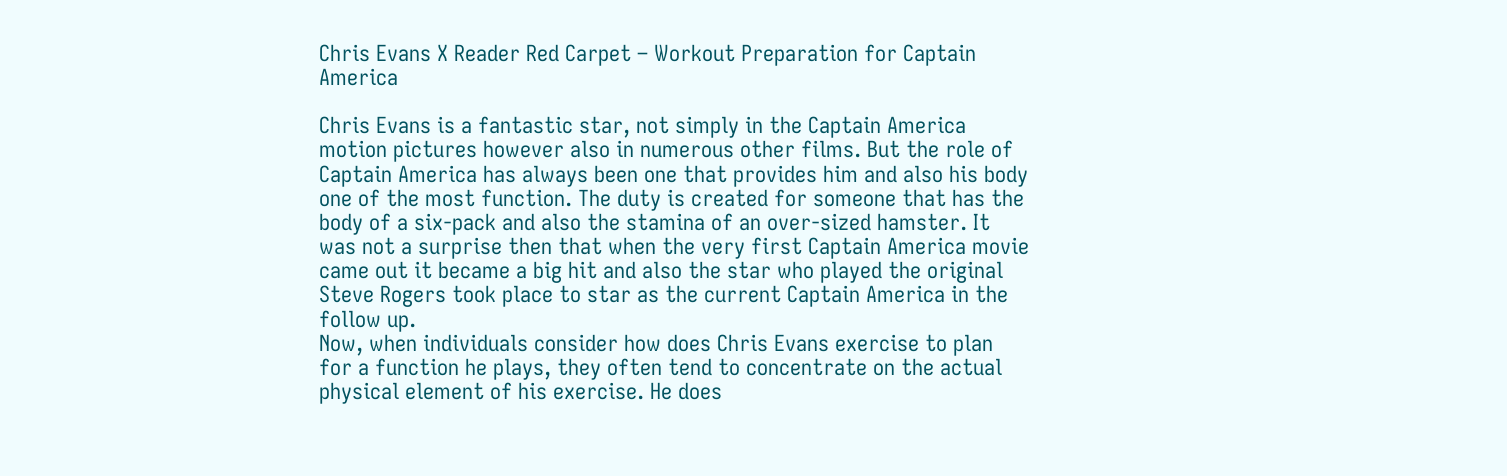Chris Evans X Reader Red Carpet – Workout Preparation for Captain America

Chris Evans is a fantastic star, not simply in the Captain America motion pictures however also in numerous other films. But the role of Captain America has always been one that provides him and also his body one of the most function. The duty is created for someone that has the body of a six-pack and also the stamina of an over-sized hamster. It was not a surprise then that when the very first Captain America movie came out it became a big hit and also the star who played the original Steve Rogers took place to star as the current Captain America in the follow up.
Now, when individuals consider how does Chris Evans exercise to plan for a function he plays, they often tend to concentrate on the actual physical element of his exercise. He does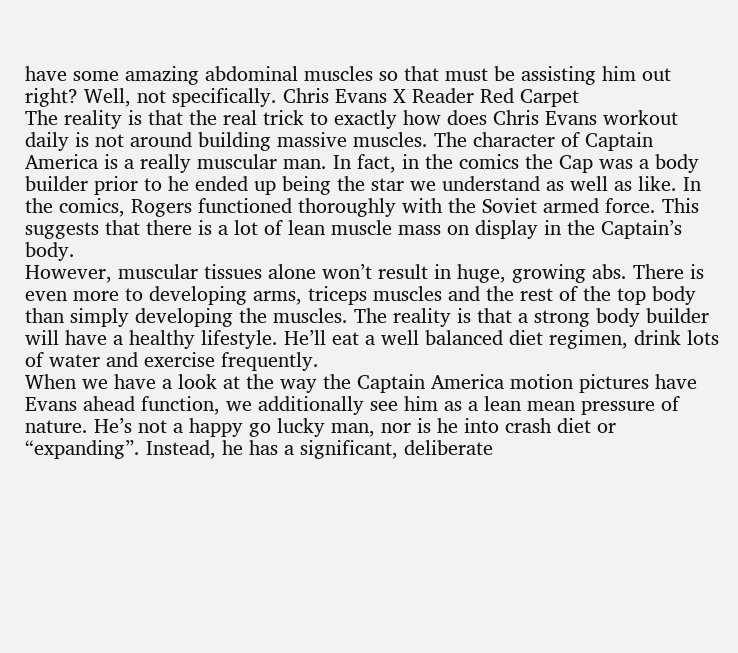have some amazing abdominal muscles so that must be assisting him out right? Well, not specifically. Chris Evans X Reader Red Carpet
The reality is that the real trick to exactly how does Chris Evans workout daily is not around building massive muscles. The character of Captain America is a really muscular man. In fact, in the comics the Cap was a body builder prior to he ended up being the star we understand as well as like. In the comics, Rogers functioned thoroughly with the Soviet armed force. This suggests that there is a lot of lean muscle mass on display in the Captain’s body.
However, muscular tissues alone won’t result in huge, growing abs. There is even more to developing arms, triceps muscles and the rest of the top body than simply developing the muscles. The reality is that a strong body builder will have a healthy lifestyle. He’ll eat a well balanced diet regimen, drink lots of water and exercise frequently.
When we have a look at the way the Captain America motion pictures have Evans ahead function, we additionally see him as a lean mean pressure of nature. He’s not a happy go lucky man, nor is he into crash diet or “expanding”. Instead, he has a significant, deliberate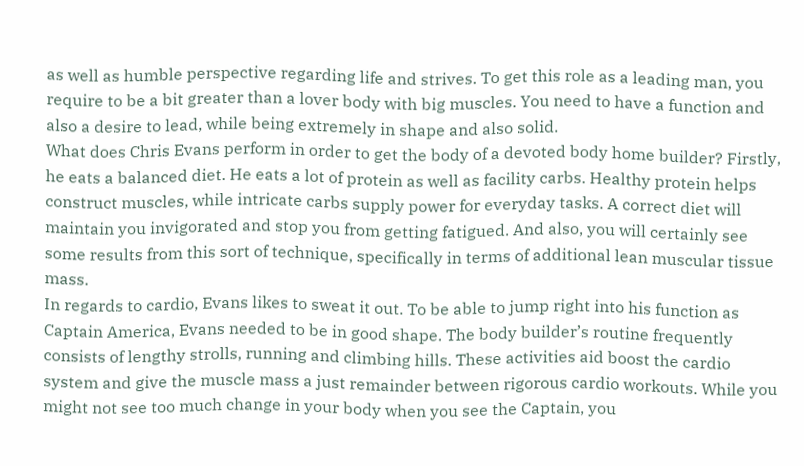as well as humble perspective regarding life and strives. To get this role as a leading man, you require to be a bit greater than a lover body with big muscles. You need to have a function and also a desire to lead, while being extremely in shape and also solid.
What does Chris Evans perform in order to get the body of a devoted body home builder? Firstly, he eats a balanced diet. He eats a lot of protein as well as facility carbs. Healthy protein helps construct muscles, while intricate carbs supply power for everyday tasks. A correct diet will maintain you invigorated and stop you from getting fatigued. And also, you will certainly see some results from this sort of technique, specifically in terms of additional lean muscular tissue mass.
In regards to cardio, Evans likes to sweat it out. To be able to jump right into his function as Captain America, Evans needed to be in good shape. The body builder’s routine frequently consists of lengthy strolls, running and climbing hills. These activities aid boost the cardio system and give the muscle mass a just remainder between rigorous cardio workouts. While you might not see too much change in your body when you see the Captain, you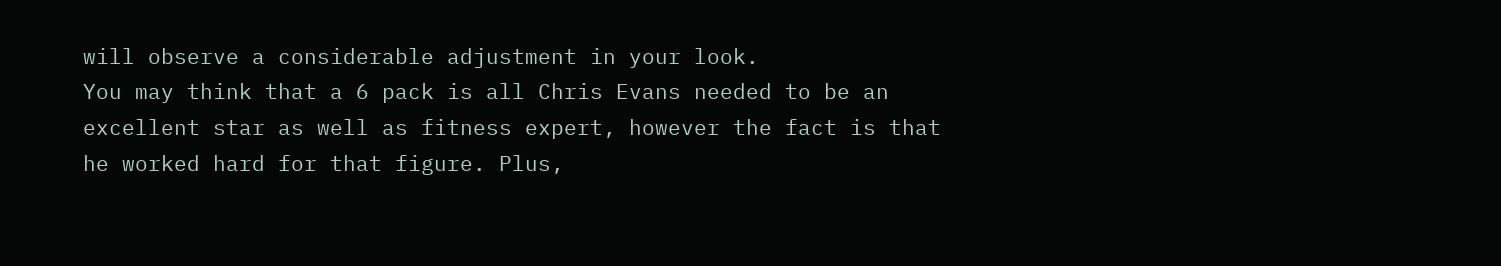will observe a considerable adjustment in your look.
You may think that a 6 pack is all Chris Evans needed to be an excellent star as well as fitness expert, however the fact is that he worked hard for that figure. Plus,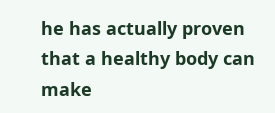he has actually proven that a healthy body can make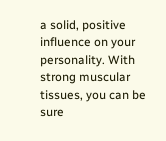a solid, positive influence on your personality. With strong muscular tissues, you can be sure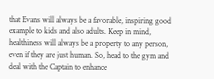that Evans will always be a favorable, inspiring good example to kids and also adults. Keep in mind, healthiness will always be a property to any person, even if they are just human. So, head to the gym and deal with the Captain to enhance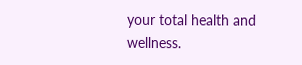your total health and wellness.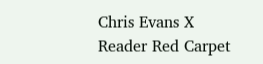Chris Evans X Reader Red Carpet